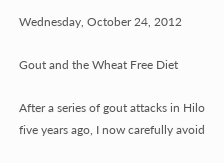Wednesday, October 24, 2012

Gout and the Wheat Free Diet

After a series of gout attacks in Hilo five years ago, I now carefully avoid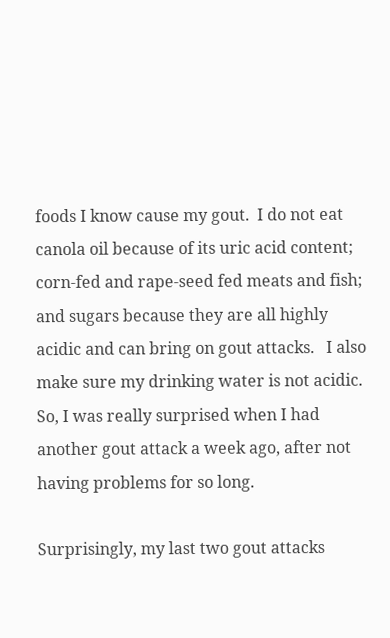foods I know cause my gout.  I do not eat canola oil because of its uric acid content; corn-fed and rape-seed fed meats and fish; and sugars because they are all highly acidic and can bring on gout attacks.   I also make sure my drinking water is not acidic.   So, I was really surprised when I had another gout attack a week ago, after not having problems for so long.

Surprisingly, my last two gout attacks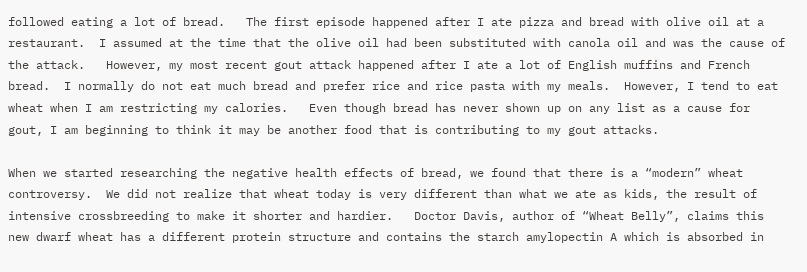followed eating a lot of bread.   The first episode happened after I ate pizza and bread with olive oil at a restaurant.  I assumed at the time that the olive oil had been substituted with canola oil and was the cause of the attack.   However, my most recent gout attack happened after I ate a lot of English muffins and French bread.  I normally do not eat much bread and prefer rice and rice pasta with my meals.  However, I tend to eat wheat when I am restricting my calories.   Even though bread has never shown up on any list as a cause for gout, I am beginning to think it may be another food that is contributing to my gout attacks.

When we started researching the negative health effects of bread, we found that there is a “modern” wheat controversy.  We did not realize that wheat today is very different than what we ate as kids, the result of intensive crossbreeding to make it shorter and hardier.   Doctor Davis, author of “Wheat Belly”, claims this new dwarf wheat has a different protein structure and contains the starch amylopectin A which is absorbed in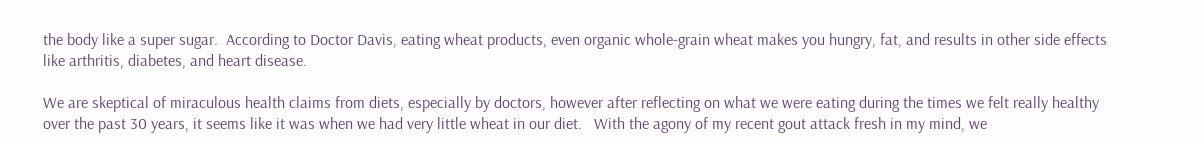the body like a super sugar.  According to Doctor Davis, eating wheat products, even organic whole-grain wheat makes you hungry, fat, and results in other side effects like arthritis, diabetes, and heart disease.

We are skeptical of miraculous health claims from diets, especially by doctors, however after reflecting on what we were eating during the times we felt really healthy over the past 30 years, it seems like it was when we had very little wheat in our diet.   With the agony of my recent gout attack fresh in my mind, we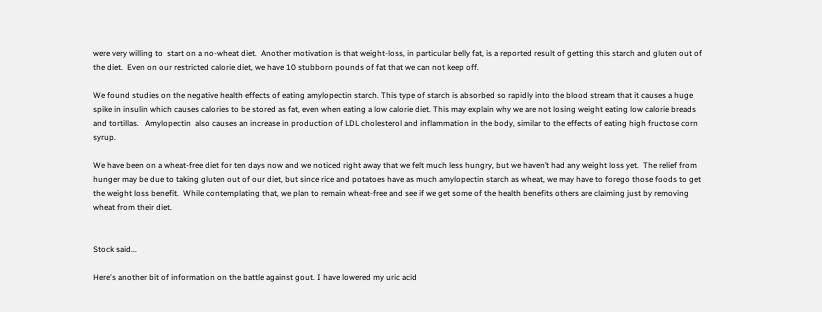were very willing to  start on a no-wheat diet.  Another motivation is that weight-loss, in particular belly fat, is a reported result of getting this starch and gluten out of the diet.  Even on our restricted calorie diet, we have 10 stubborn pounds of fat that we can not keep off.

We found studies on the negative health effects of eating amylopectin starch. This type of starch is absorbed so rapidly into the blood stream that it causes a huge spike in insulin which causes calories to be stored as fat, even when eating a low calorie diet. This may explain why we are not losing weight eating low calorie breads and tortillas.   Amylopectin  also causes an increase in production of LDL cholesterol and inflammation in the body, similar to the effects of eating high fructose corn syrup.

We have been on a wheat-free diet for ten days now and we noticed right away that we felt much less hungry, but we haven’t had any weight loss yet.  The relief from hunger may be due to taking gluten out of our diet, but since rice and potatoes have as much amylopectin starch as wheat, we may have to forego those foods to get the weight loss benefit.  While contemplating that, we plan to remain wheat-free and see if we get some of the health benefits others are claiming just by removing wheat from their diet.


Stock said...

Here's another bit of information on the battle against gout. I have lowered my uric acid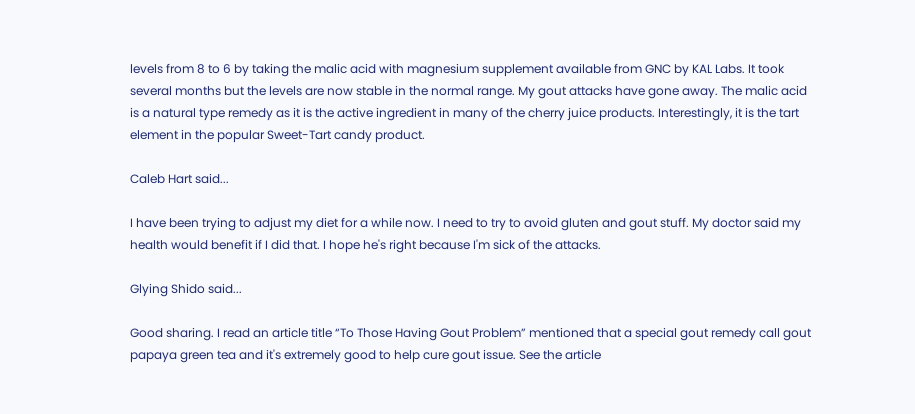levels from 8 to 6 by taking the malic acid with magnesium supplement available from GNC by KAL Labs. It took several months but the levels are now stable in the normal range. My gout attacks have gone away. The malic acid is a natural type remedy as it is the active ingredient in many of the cherry juice products. Interestingly, it is the tart element in the popular Sweet-Tart candy product.

Caleb Hart said...

I have been trying to adjust my diet for a while now. I need to try to avoid gluten and gout stuff. My doctor said my health would benefit if I did that. I hope he's right because I'm sick of the attacks.

Glying Shido said...

Good sharing. I read an article title “To Those Having Gout Problem” mentioned that a special gout remedy call gout papaya green tea and it's extremely good to help cure gout issue. See the article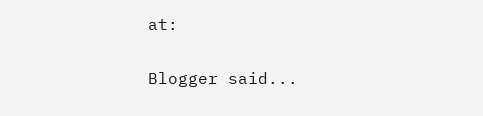at:

Blogger said...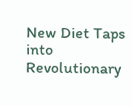New Diet Taps into Revolutionary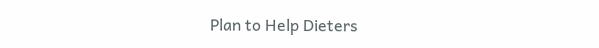Plan to Help Dieters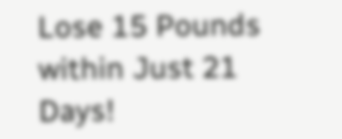Lose 15 Pounds within Just 21 Days!